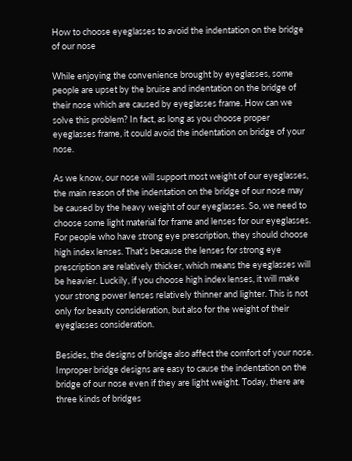How to choose eyeglasses to avoid the indentation on the bridge of our nose

While enjoying the convenience brought by eyeglasses, some people are upset by the bruise and indentation on the bridge of their nose which are caused by eyeglasses frame. How can we solve this problem? In fact, as long as you choose proper eyeglasses frame, it could avoid the indentation on bridge of your nose.

As we know, our nose will support most weight of our eyeglasses, the main reason of the indentation on the bridge of our nose may be caused by the heavy weight of our eyeglasses. So, we need to choose some light material for frame and lenses for our eyeglasses. For people who have strong eye prescription, they should choose high index lenses. That’s because the lenses for strong eye prescription are relatively thicker, which means the eyeglasses will be heavier. Luckily, if you choose high index lenses, it will make your strong power lenses relatively thinner and lighter. This is not only for beauty consideration, but also for the weight of their eyeglasses consideration.

Besides, the designs of bridge also affect the comfort of your nose. Improper bridge designs are easy to cause the indentation on the bridge of our nose even if they are light weight. Today, there are three kinds of bridges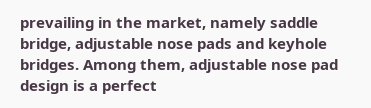prevailing in the market, namely saddle bridge, adjustable nose pads and keyhole bridges. Among them, adjustable nose pad design is a perfect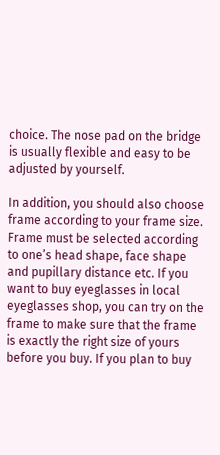choice. The nose pad on the bridge is usually flexible and easy to be adjusted by yourself.

In addition, you should also choose frame according to your frame size. Frame must be selected according to one’s head shape, face shape and pupillary distance etc. If you want to buy eyeglasses in local eyeglasses shop, you can try on the frame to make sure that the frame is exactly the right size of yours before you buy. If you plan to buy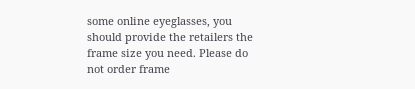some online eyeglasses, you should provide the retailers the frame size you need. Please do not order frame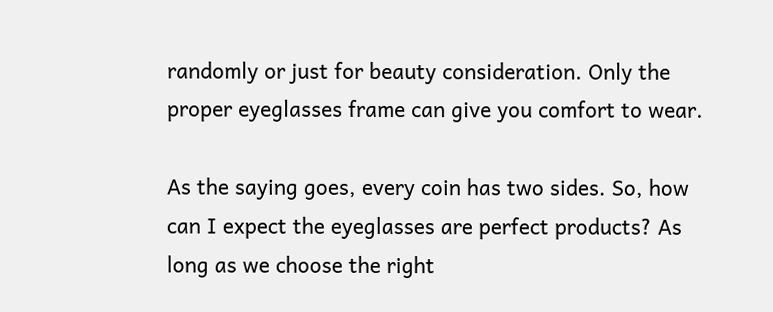randomly or just for beauty consideration. Only the proper eyeglasses frame can give you comfort to wear.

As the saying goes, every coin has two sides. So, how can I expect the eyeglasses are perfect products? As long as we choose the right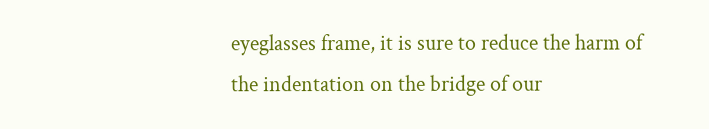eyeglasses frame, it is sure to reduce the harm of the indentation on the bridge of our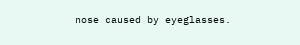nose caused by eyeglasses.